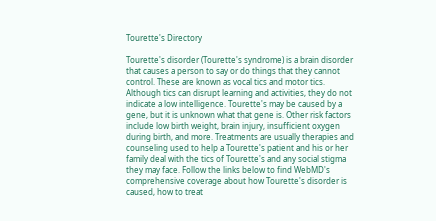Tourette's Directory

Tourette's disorder (Tourette's syndrome) is a brain disorder that causes a person to say or do things that they cannot control. These are known as vocal tics and motor tics. Although tics can disrupt learning and activities, they do not indicate a low intelligence. Tourette's may be caused by a gene, but it is unknown what that gene is. Other risk factors include low birth weight, brain injury, insufficient oxygen during birth, and more. Treatments are usually therapies and counseling used to help a Tourette's patient and his or her family deal with the tics of Tourette's and any social stigma they may face. Follow the links below to find WebMD's comprehensive coverage about how Tourette's disorder is caused, how to treat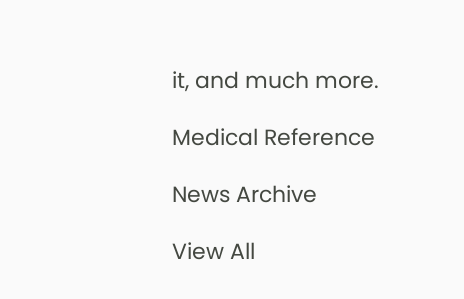it, and much more.

Medical Reference

News Archive

View All